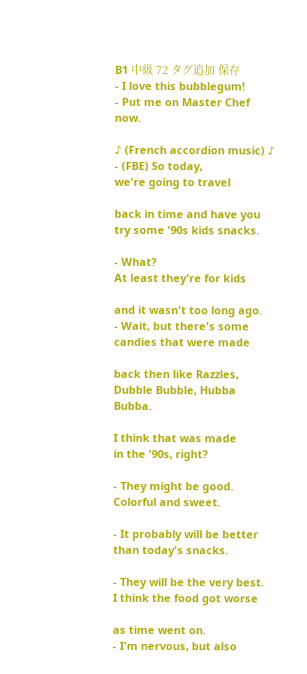B1 中級 72 タグ追加 保存
- I love this bubblegum!
- Put me on Master Chef now.

♪ (French accordion music) ♪
- (FBE) So today,
we're going to travel

back in time and have you
try some '90s kids snacks.

- What?
At least they're for kids

and it wasn't too long ago.
- Wait, but there's some
candies that were made

back then like Razzles,
Dubble Bubble, Hubba Bubba.

I think that was made
in the '90s, right?

- They might be good.
Colorful and sweet.

- It probably will be better
than today's snacks.

- They will be the very best.
I think the food got worse

as time went on.
- I'm nervous, but also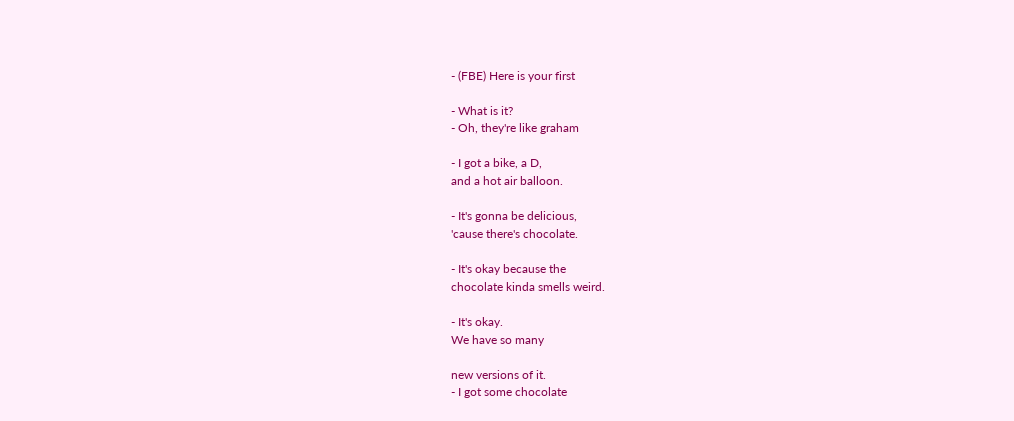- (FBE) Here is your first

- What is it?
- Oh, they're like graham

- I got a bike, a D,
and a hot air balloon.

- It's gonna be delicious,
'cause there's chocolate.

- It's okay because the
chocolate kinda smells weird.

- It's okay.
We have so many

new versions of it.
- I got some chocolate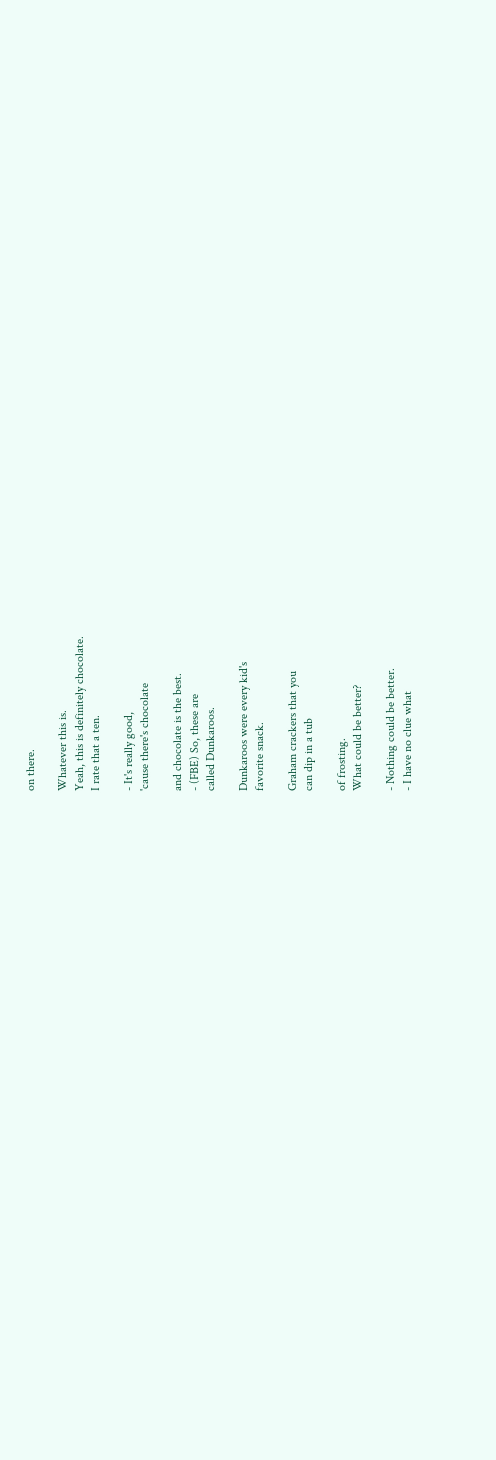on there.

Whatever this is.
Yeah, this is definitely chocolate.
I rate that a ten.

- It's really good,
'cause there's chocolate

and chocolate is the best.
- (FBE) So, these are
called Dunkaroos.

Dunkaroos were every kid's
favorite snack.

Graham crackers that you
can dip in a tub

of frosting.
What could be better?

- Nothing could be better.
- I have no clue what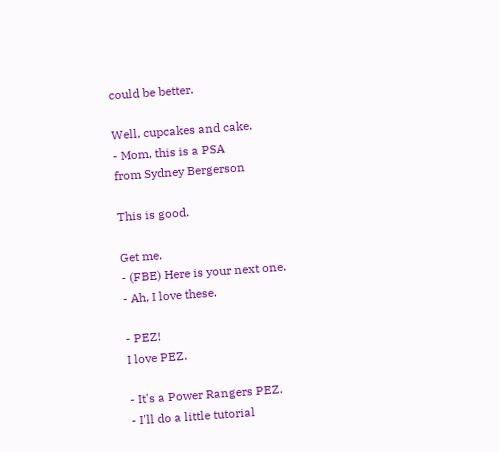could be better.

Well, cupcakes and cake.
- Mom, this is a PSA
from Sydney Bergerson

This is good.

Get me.
- (FBE) Here is your next one.
- Ah, I love these.

- PEZ!
I love PEZ.

- It's a Power Rangers PEZ.
- I'll do a little tutorial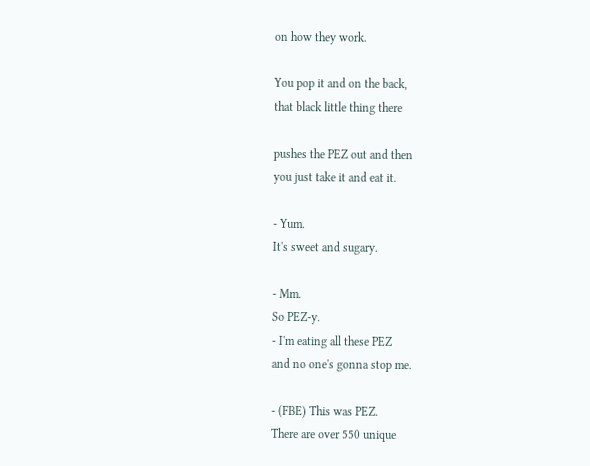on how they work.

You pop it and on the back,
that black little thing there

pushes the PEZ out and then
you just take it and eat it.

- Yum.
It's sweet and sugary.

- Mm.
So PEZ-y.
- I'm eating all these PEZ
and no one's gonna stop me.

- (FBE) This was PEZ.
There are over 550 unique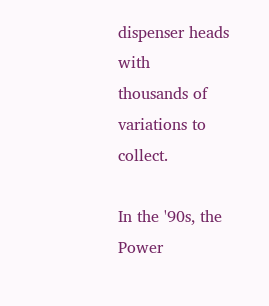dispenser heads with
thousands of variations to collect.

In the '90s, the Power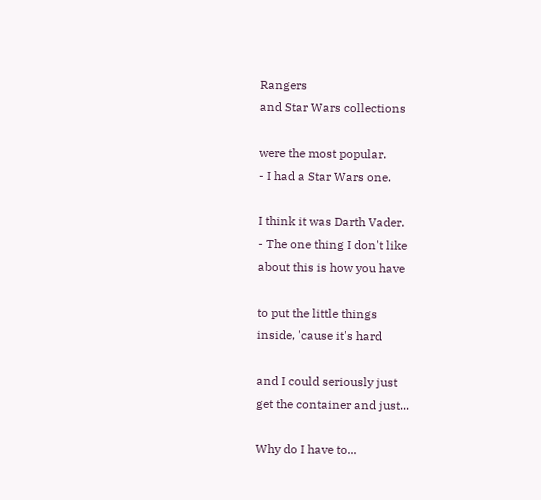Rangers
and Star Wars collections

were the most popular.
- I had a Star Wars one.

I think it was Darth Vader.
- The one thing I don't like
about this is how you have

to put the little things
inside, 'cause it's hard

and I could seriously just
get the container and just...

Why do I have to...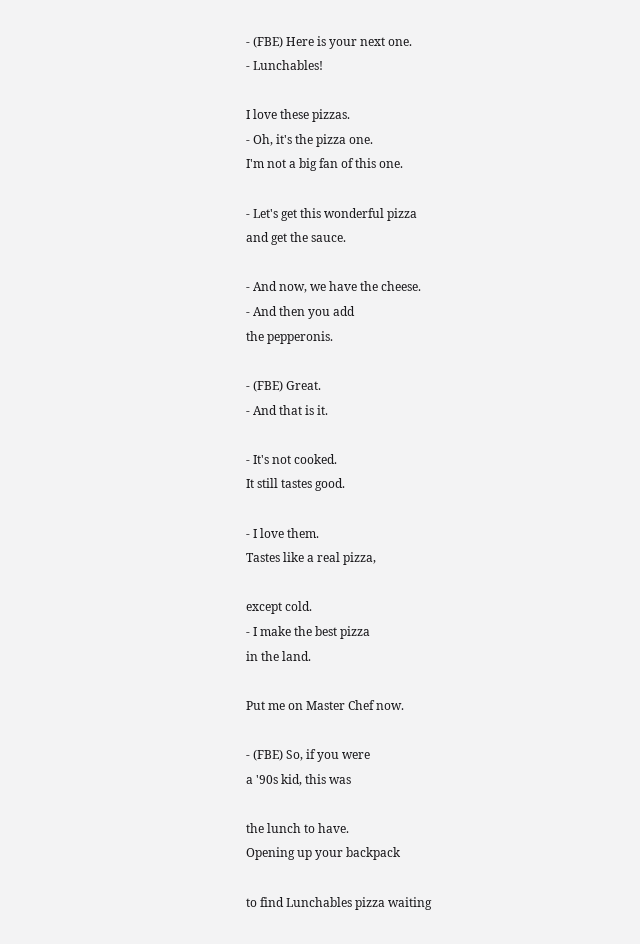- (FBE) Here is your next one.
- Lunchables!

I love these pizzas.
- Oh, it's the pizza one.
I'm not a big fan of this one.

- Let's get this wonderful pizza
and get the sauce.

- And now, we have the cheese.
- And then you add
the pepperonis.

- (FBE) Great.
- And that is it.

- It's not cooked.
It still tastes good.

- I love them.
Tastes like a real pizza,

except cold.
- I make the best pizza
in the land.

Put me on Master Chef now.

- (FBE) So, if you were
a '90s kid, this was

the lunch to have.
Opening up your backpack

to find Lunchables pizza waiting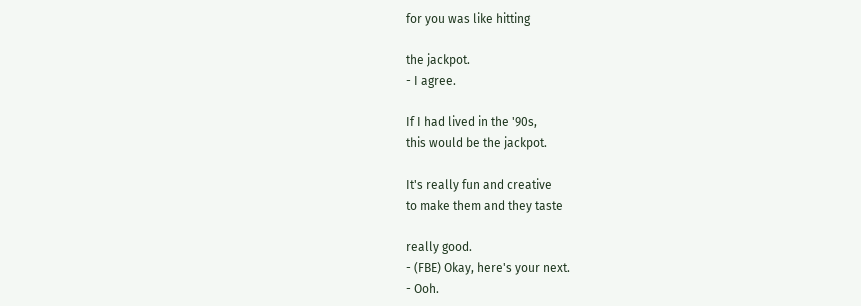for you was like hitting

the jackpot.
- I agree.

If I had lived in the '90s,
this would be the jackpot.

It's really fun and creative
to make them and they taste

really good.
- (FBE) Okay, here's your next.
- Ooh.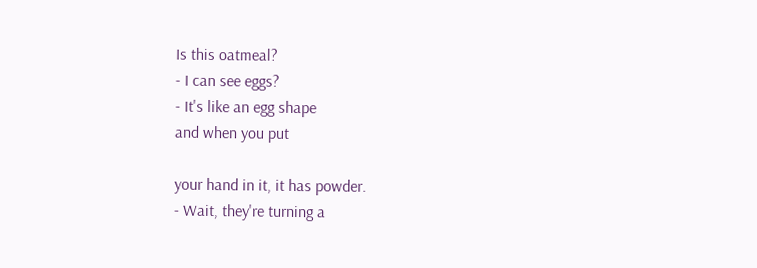Is this oatmeal?
- I can see eggs?
- It's like an egg shape
and when you put

your hand in it, it has powder.
- Wait, they're turning a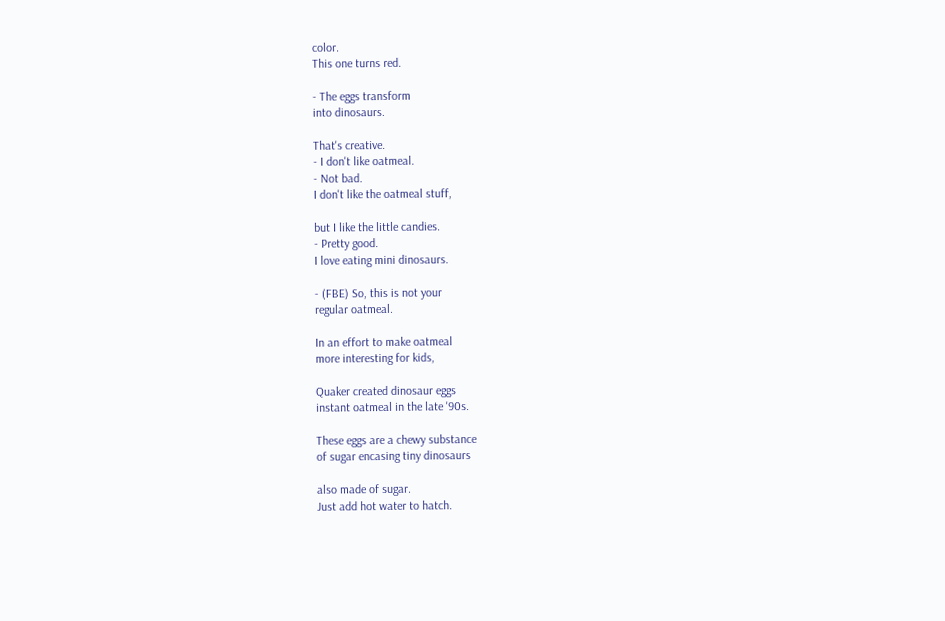color.
This one turns red.

- The eggs transform
into dinosaurs.

That's creative.
- I don't like oatmeal.
- Not bad.
I don't like the oatmeal stuff,

but I like the little candies.
- Pretty good.
I love eating mini dinosaurs.

- (FBE) So, this is not your
regular oatmeal.

In an effort to make oatmeal
more interesting for kids,

Quaker created dinosaur eggs
instant oatmeal in the late '90s.

These eggs are a chewy substance
of sugar encasing tiny dinosaurs

also made of sugar.
Just add hot water to hatch.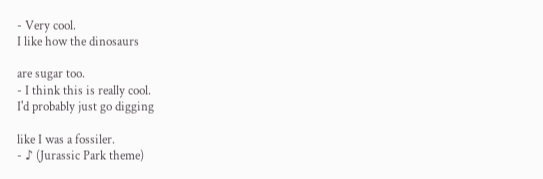- Very cool.
I like how the dinosaurs

are sugar too.
- I think this is really cool.
I'd probably just go digging

like I was a fossiler.
- ♪ (Jurassic Park theme)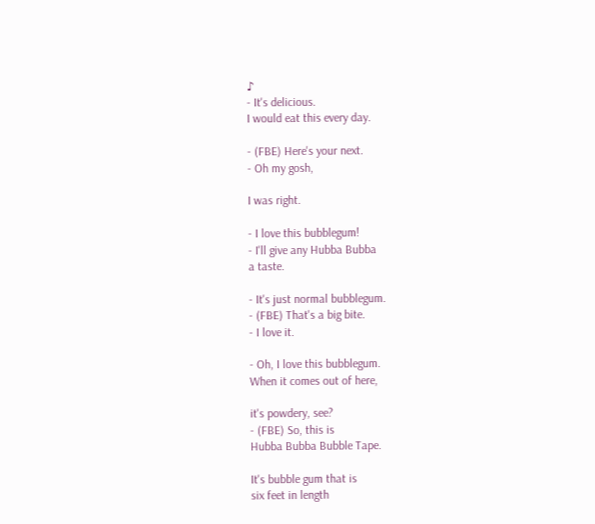♪
- It's delicious.
I would eat this every day.

- (FBE) Here's your next.
- Oh my gosh,

I was right.

- I love this bubblegum!
- I'll give any Hubba Bubba
a taste.

- It's just normal bubblegum.
- (FBE) That's a big bite.
- I love it.

- Oh, I love this bubblegum.
When it comes out of here,

it's powdery, see?
- (FBE) So, this is
Hubba Bubba Bubble Tape.

It's bubble gum that is
six feet in length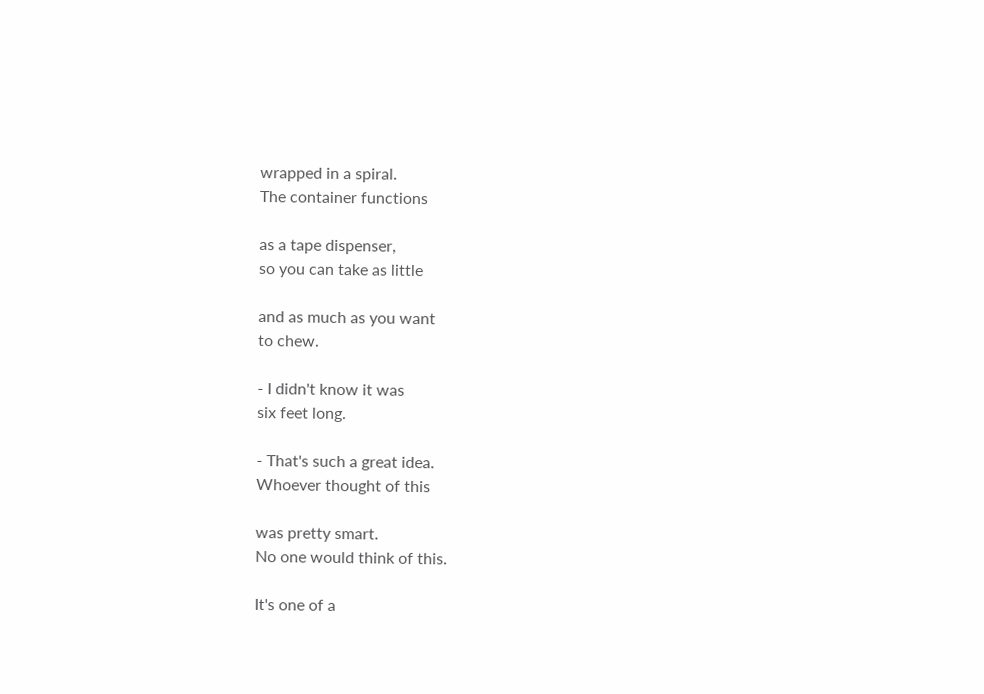wrapped in a spiral.
The container functions

as a tape dispenser,
so you can take as little

and as much as you want
to chew.

- I didn't know it was
six feet long.

- That's such a great idea.
Whoever thought of this

was pretty smart.
No one would think of this.

It's one of a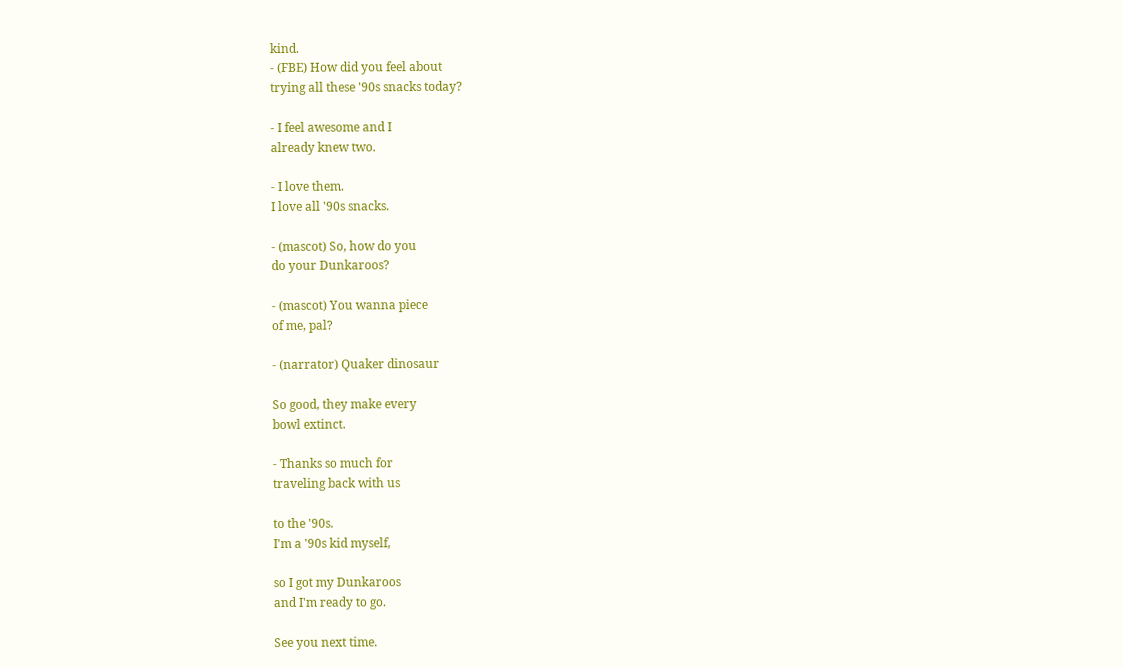kind.
- (FBE) How did you feel about
trying all these '90s snacks today?

- I feel awesome and I
already knew two.

- I love them.
I love all '90s snacks.

- (mascot) So, how do you
do your Dunkaroos?

- (mascot) You wanna piece
of me, pal?

- (narrator) Quaker dinosaur

So good, they make every
bowl extinct.

- Thanks so much for
traveling back with us

to the '90s.
I'm a '90s kid myself,

so I got my Dunkaroos
and I'm ready to go.

See you next time.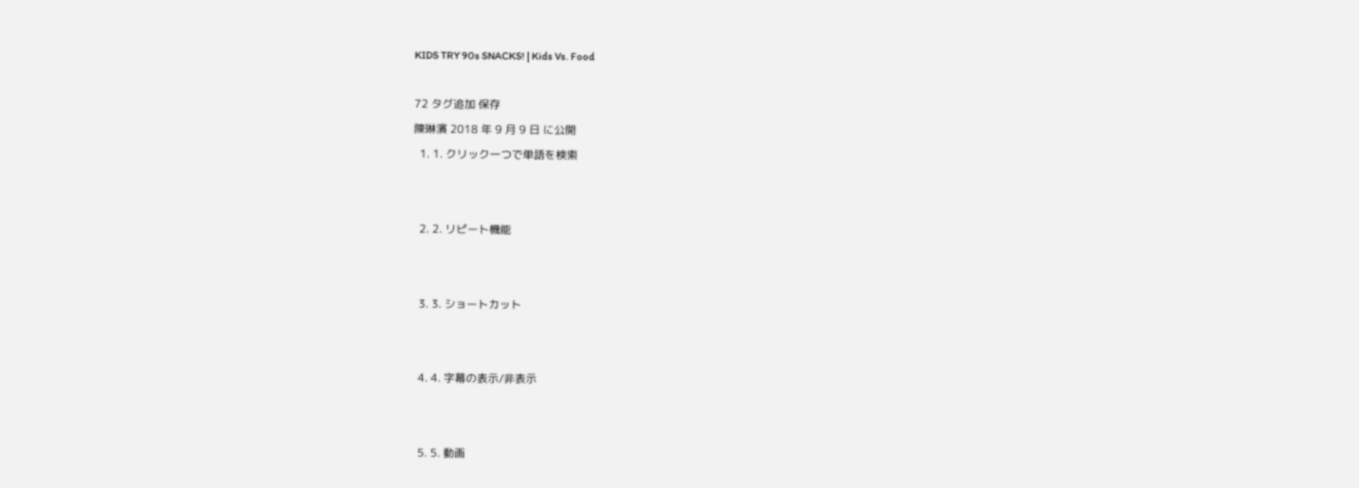KIDS TRY 90s SNACKS! | Kids Vs. Food

72 タグ追加 保存
陳琳濱 2018 年 9 月 9 日 に公開
  1. 1. クリック一つで単語を検索


  2. 2. リピート機能


  3. 3. ショートカット


  4. 4. 字幕の表示/非表示


  5. 5. 動画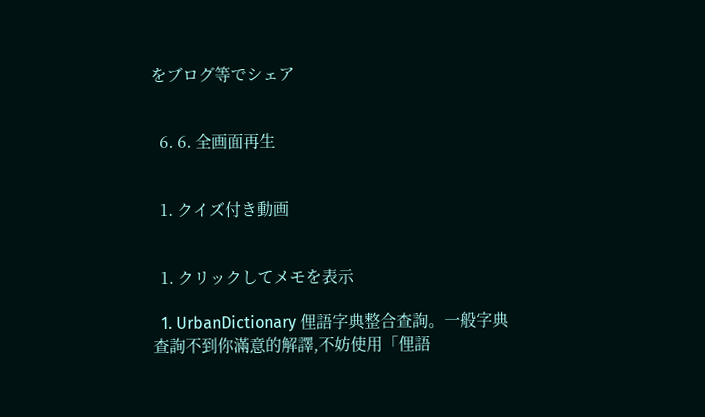をブログ等でシェア


  6. 6. 全画面再生


  1. クイズ付き動画


  1. クリックしてメモを表示

  1. UrbanDictionary 俚語字典整合查詢。一般字典查詢不到你滿意的解譯,不妨使用「俚語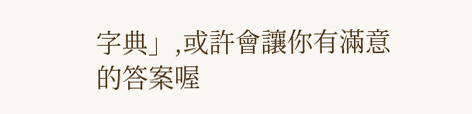字典」,或許會讓你有滿意的答案喔